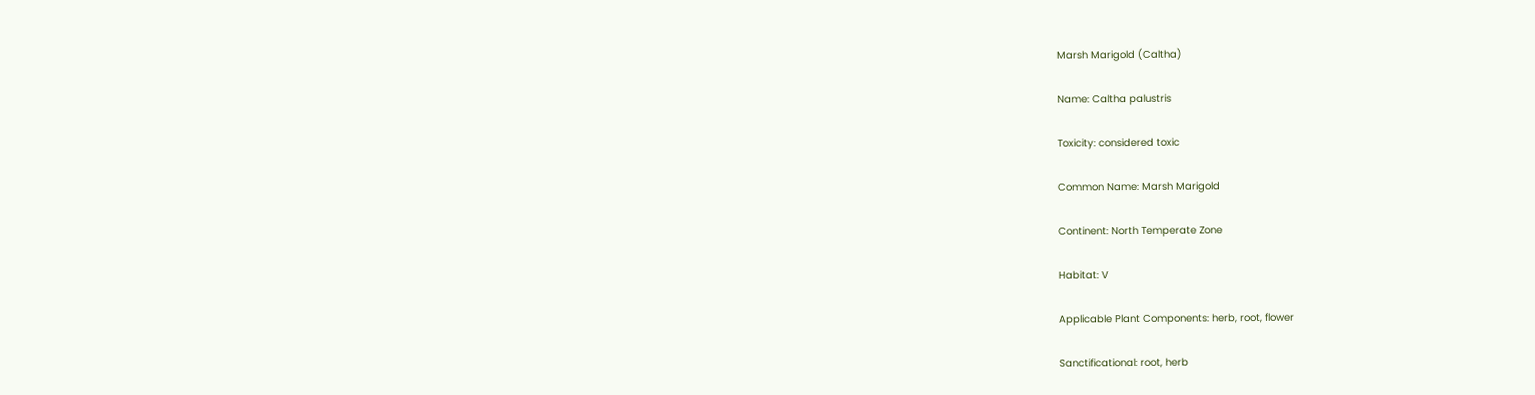Marsh Marigold (Caltha)

Name: Caltha palustris

Toxicity: considered toxic

Common Name: Marsh Marigold

Continent: North Temperate Zone

Habitat: V

Applicable Plant Components: herb, root, flower

Sanctificational: root, herb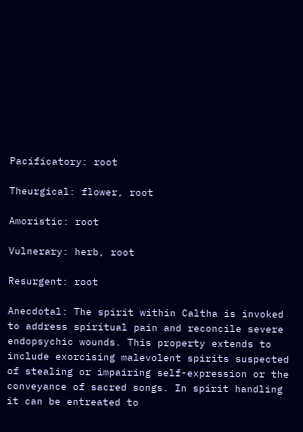Pacificatory: root

Theurgical: flower, root

Amoristic: root

Vulnerary: herb, root

Resurgent: root

Anecdotal: The spirit within Caltha is invoked to address spiritual pain and reconcile severe endopsychic wounds. This property extends to include exorcising malevolent spirits suspected of stealing or impairing self-expression or the conveyance of sacred songs. In spirit handling it can be entreated to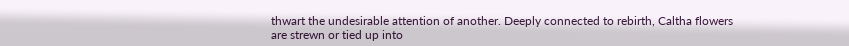thwart the undesirable attention of another. Deeply connected to rebirth, Caltha flowers are strewn or tied up into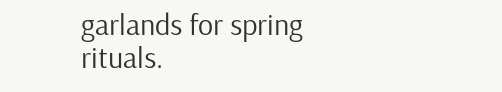garlands for spring rituals.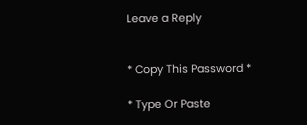Leave a Reply


* Copy This Password *

* Type Or Paste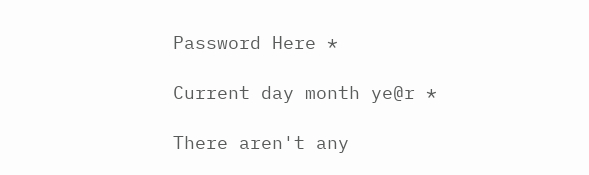Password Here *

Current day month ye@r *

There aren't any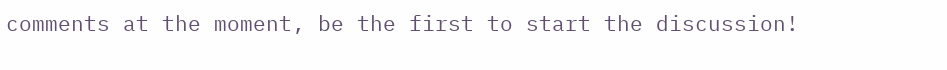comments at the moment, be the first to start the discussion!